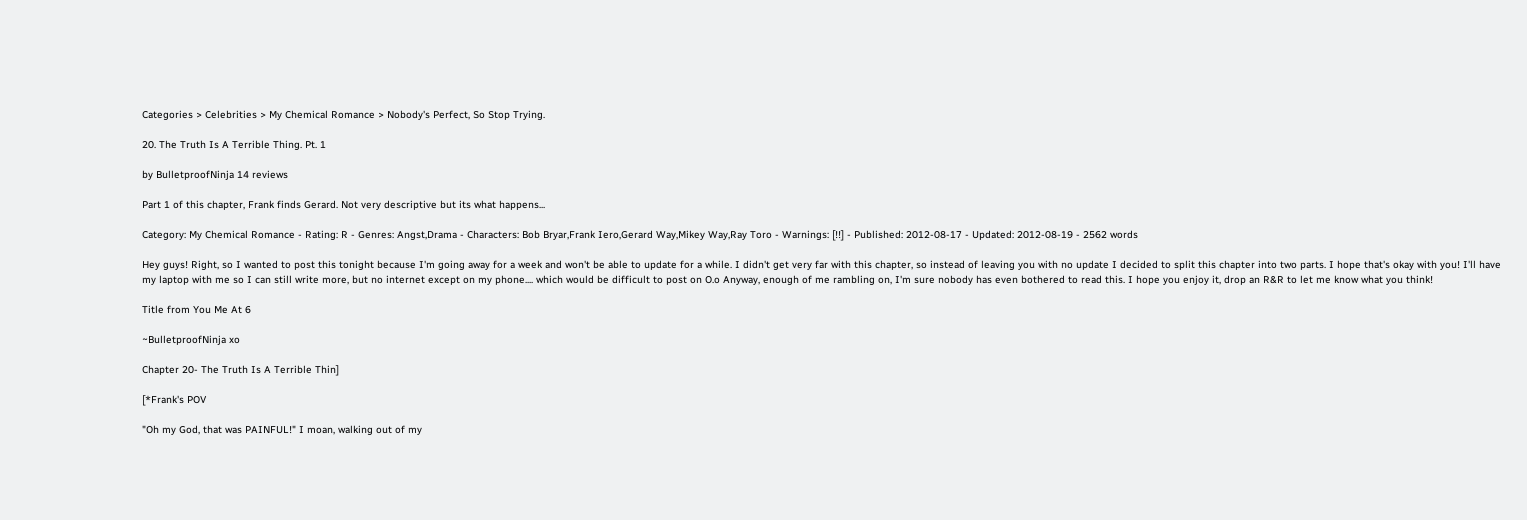Categories > Celebrities > My Chemical Romance > Nobody's Perfect, So Stop Trying.

20. The Truth Is A Terrible Thing. Pt. 1

by BulletproofNinja 14 reviews

Part 1 of this chapter, Frank finds Gerard. Not very descriptive but its what happens...

Category: My Chemical Romance - Rating: R - Genres: Angst,Drama - Characters: Bob Bryar,Frank Iero,Gerard Way,Mikey Way,Ray Toro - Warnings: [!!] - Published: 2012-08-17 - Updated: 2012-08-19 - 2562 words

Hey guys! Right, so I wanted to post this tonight because I'm going away for a week and won't be able to update for a while. I didn't get very far with this chapter, so instead of leaving you with no update I decided to split this chapter into two parts. I hope that's okay with you! I'll have my laptop with me so I can still write more, but no internet except on my phone.... which would be difficult to post on O.o Anyway, enough of me rambling on, I'm sure nobody has even bothered to read this. I hope you enjoy it, drop an R&R to let me know what you think!

Title from You Me At 6

~BulletproofNinja xo

Chapter 20- The Truth Is A Terrible Thin]

[*Frank's POV

"Oh my God, that was PAINFUL!" I moan, walking out of my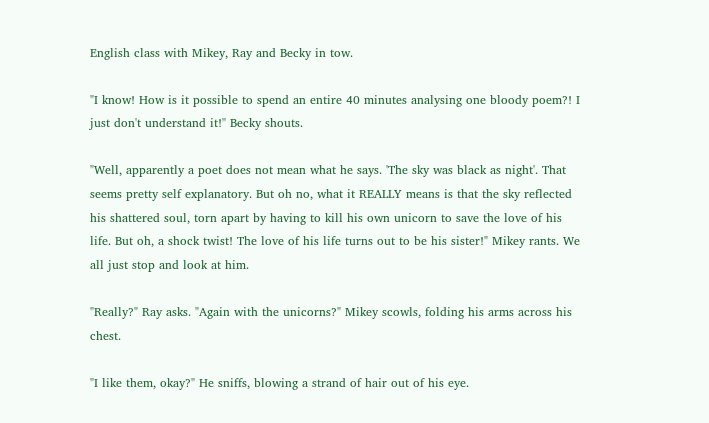English class with Mikey, Ray and Becky in tow.

"I know! How is it possible to spend an entire 40 minutes analysing one bloody poem?! I just don't understand it!" Becky shouts.

"Well, apparently a poet does not mean what he says. 'The sky was black as night'. That seems pretty self explanatory. But oh no, what it REALLY means is that the sky reflected his shattered soul, torn apart by having to kill his own unicorn to save the love of his life. But oh, a shock twist! The love of his life turns out to be his sister!" Mikey rants. We all just stop and look at him.

"Really?" Ray asks. "Again with the unicorns?" Mikey scowls, folding his arms across his chest.

"I like them, okay?" He sniffs, blowing a strand of hair out of his eye.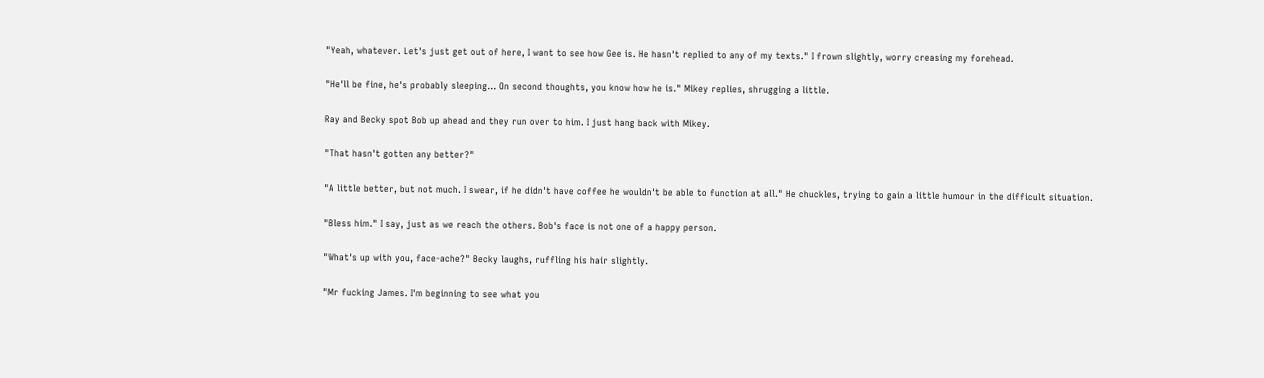"Yeah, whatever. Let's just get out of here, I want to see how Gee is. He hasn't replied to any of my texts." I frown slightly, worry creasing my forehead.

"He'll be fine, he's probably sleeping... On second thoughts, you know how he is." Mikey replies, shrugging a little.

Ray and Becky spot Bob up ahead and they run over to him. I just hang back with Mikey.

"That hasn't gotten any better?"

"A little better, but not much. I swear, if he didn't have coffee he wouldn't be able to function at all." He chuckles, trying to gain a little humour in the difficult situation.

"Bless him." I say, just as we reach the others. Bob's face is not one of a happy person.

"What's up with you, face-ache?" Becky laughs, ruffling his hair slightly.

"Mr fucking James. I'm beginning to see what you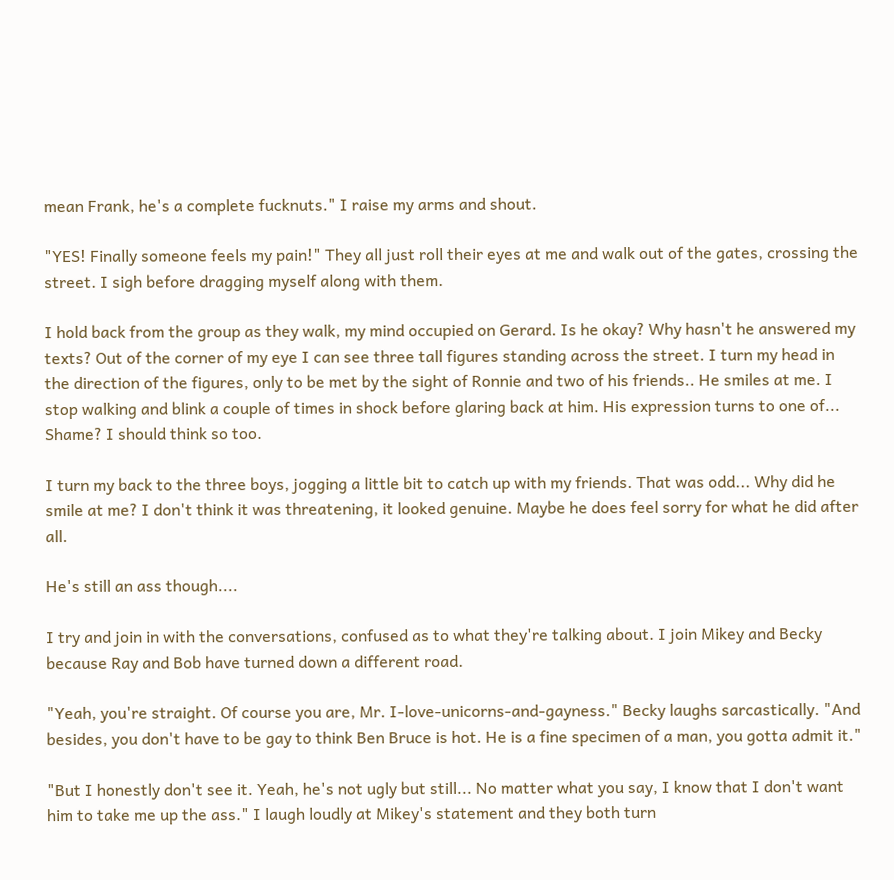mean Frank, he's a complete fucknuts." I raise my arms and shout.

"YES! Finally someone feels my pain!" They all just roll their eyes at me and walk out of the gates, crossing the street. I sigh before dragging myself along with them.

I hold back from the group as they walk, my mind occupied on Gerard. Is he okay? Why hasn't he answered my texts? Out of the corner of my eye I can see three tall figures standing across the street. I turn my head in the direction of the figures, only to be met by the sight of Ronnie and two of his friends.. He smiles at me. I stop walking and blink a couple of times in shock before glaring back at him. His expression turns to one of... Shame? I should think so too.

I turn my back to the three boys, jogging a little bit to catch up with my friends. That was odd... Why did he smile at me? I don't think it was threatening, it looked genuine. Maybe he does feel sorry for what he did after all.

He's still an ass though....

I try and join in with the conversations, confused as to what they're talking about. I join Mikey and Becky because Ray and Bob have turned down a different road.

"Yeah, you're straight. Of course you are, Mr. I-love-unicorns-and-gayness." Becky laughs sarcastically. "And besides, you don't have to be gay to think Ben Bruce is hot. He is a fine specimen of a man, you gotta admit it."

"But I honestly don't see it. Yeah, he's not ugly but still... No matter what you say, I know that I don't want him to take me up the ass." I laugh loudly at Mikey's statement and they both turn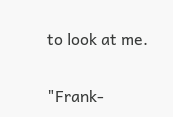to look at me.

"Frank-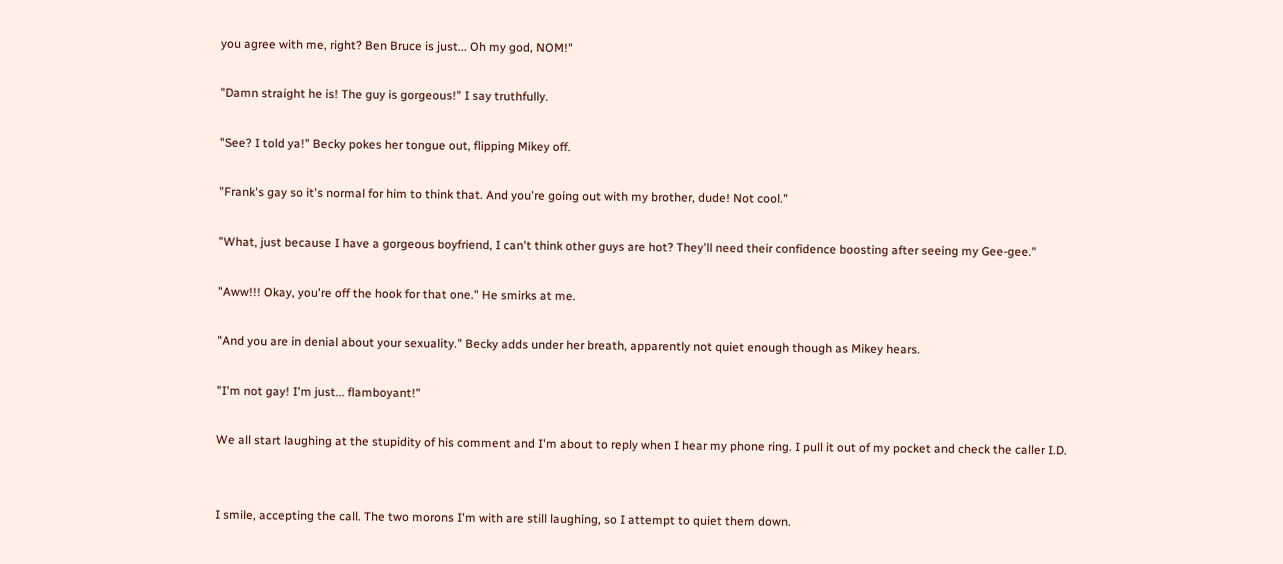you agree with me, right? Ben Bruce is just... Oh my god, NOM!"

"Damn straight he is! The guy is gorgeous!" I say truthfully.

"See? I told ya!" Becky pokes her tongue out, flipping Mikey off.

"Frank's gay so it's normal for him to think that. And you're going out with my brother, dude! Not cool."

"What, just because I have a gorgeous boyfriend, I can't think other guys are hot? They'll need their confidence boosting after seeing my Gee-gee."

"Aww!!! Okay, you're off the hook for that one." He smirks at me.

"And you are in denial about your sexuality." Becky adds under her breath, apparently not quiet enough though as Mikey hears.

"I'm not gay! I'm just... flamboyant!"

We all start laughing at the stupidity of his comment and I'm about to reply when I hear my phone ring. I pull it out of my pocket and check the caller I.D.


I smile, accepting the call. The two morons I'm with are still laughing, so I attempt to quiet them down.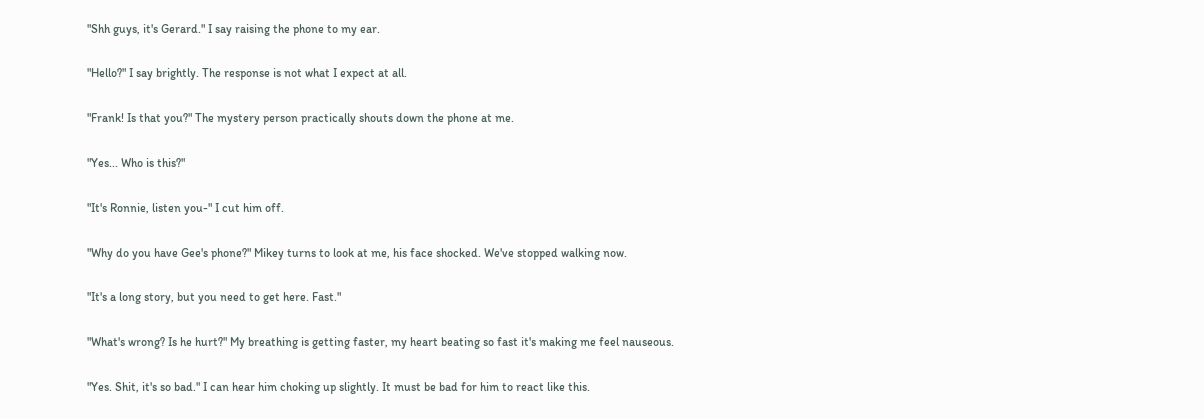"Shh guys, it's Gerard." I say raising the phone to my ear.

"Hello?" I say brightly. The response is not what I expect at all.

"Frank! Is that you?" The mystery person practically shouts down the phone at me.

"Yes... Who is this?"

"It's Ronnie, listen you-" I cut him off.

"Why do you have Gee's phone?" Mikey turns to look at me, his face shocked. We've stopped walking now.

"It's a long story, but you need to get here. Fast."

"What's wrong? Is he hurt?" My breathing is getting faster, my heart beating so fast it's making me feel nauseous.

"Yes. Shit, it's so bad." I can hear him choking up slightly. It must be bad for him to react like this.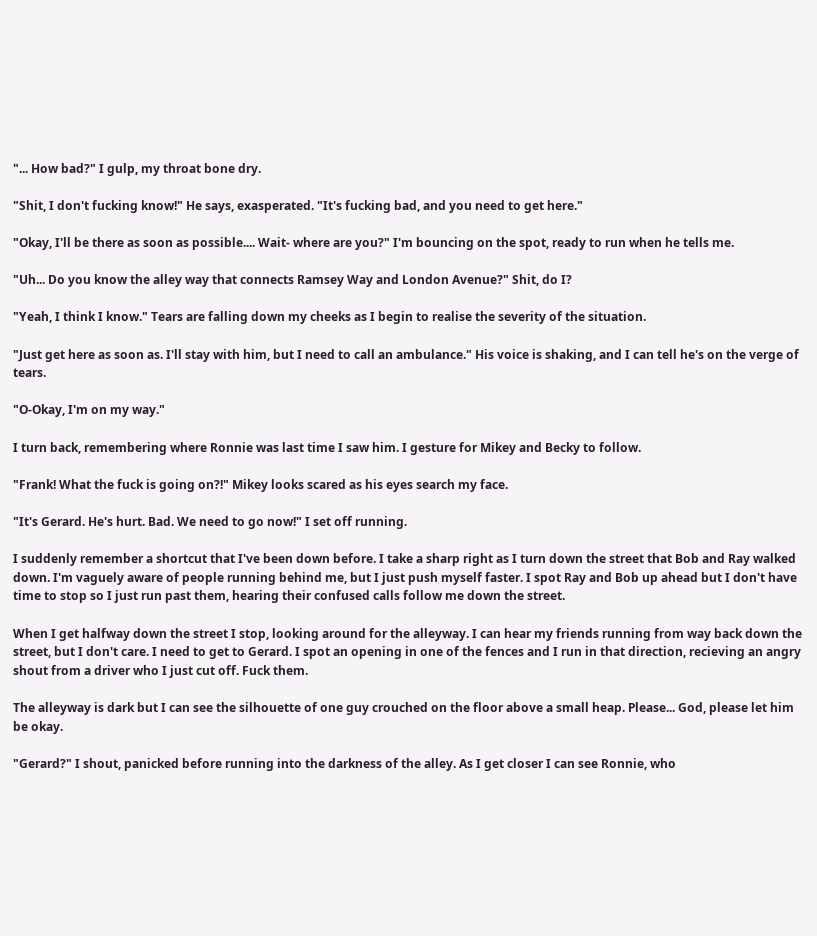"... How bad?" I gulp, my throat bone dry.

"Shit, I don't fucking know!" He says, exasperated. "It's fucking bad, and you need to get here."

"Okay, I'll be there as soon as possible.... Wait- where are you?" I'm bouncing on the spot, ready to run when he tells me.

"Uh... Do you know the alley way that connects Ramsey Way and London Avenue?" Shit, do I?

"Yeah, I think I know." Tears are falling down my cheeks as I begin to realise the severity of the situation.

"Just get here as soon as. I'll stay with him, but I need to call an ambulance." His voice is shaking, and I can tell he's on the verge of tears.

"O-Okay, I'm on my way."

I turn back, remembering where Ronnie was last time I saw him. I gesture for Mikey and Becky to follow.

"Frank! What the fuck is going on?!" Mikey looks scared as his eyes search my face.

"It's Gerard. He's hurt. Bad. We need to go now!" I set off running.

I suddenly remember a shortcut that I've been down before. I take a sharp right as I turn down the street that Bob and Ray walked down. I'm vaguely aware of people running behind me, but I just push myself faster. I spot Ray and Bob up ahead but I don't have time to stop so I just run past them, hearing their confused calls follow me down the street.

When I get halfway down the street I stop, looking around for the alleyway. I can hear my friends running from way back down the street, but I don't care. I need to get to Gerard. I spot an opening in one of the fences and I run in that direction, recieving an angry shout from a driver who I just cut off. Fuck them.

The alleyway is dark but I can see the silhouette of one guy crouched on the floor above a small heap. Please... God, please let him be okay.

"Gerard?" I shout, panicked before running into the darkness of the alley. As I get closer I can see Ronnie, who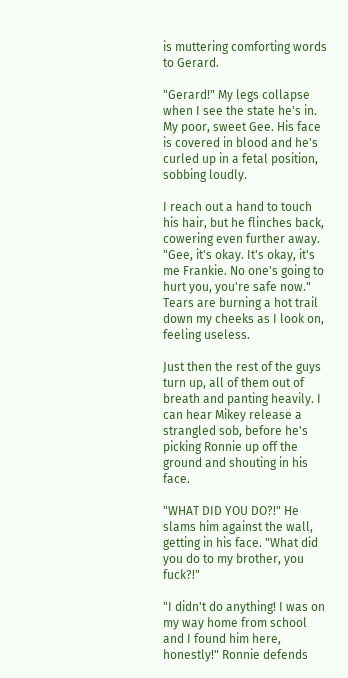is muttering comforting words to Gerard.

"Gerard!" My legs collapse when I see the state he's in. My poor, sweet Gee. His face is covered in blood and he's curled up in a fetal position, sobbing loudly.

I reach out a hand to touch his hair, but he flinches back, cowering even further away. "Gee, it's okay. It's okay, it's me Frankie. No one's going to hurt you, you're safe now." Tears are burning a hot trail down my cheeks as I look on, feeling useless.

Just then the rest of the guys turn up, all of them out of breath and panting heavily. I can hear Mikey release a strangled sob, before he's picking Ronnie up off the ground and shouting in his face.

"WHAT DID YOU DO?!" He slams him against the wall, getting in his face. "What did you do to my brother, you fuck?!"

"I didn't do anything! I was on my way home from school and I found him here, honestly!" Ronnie defends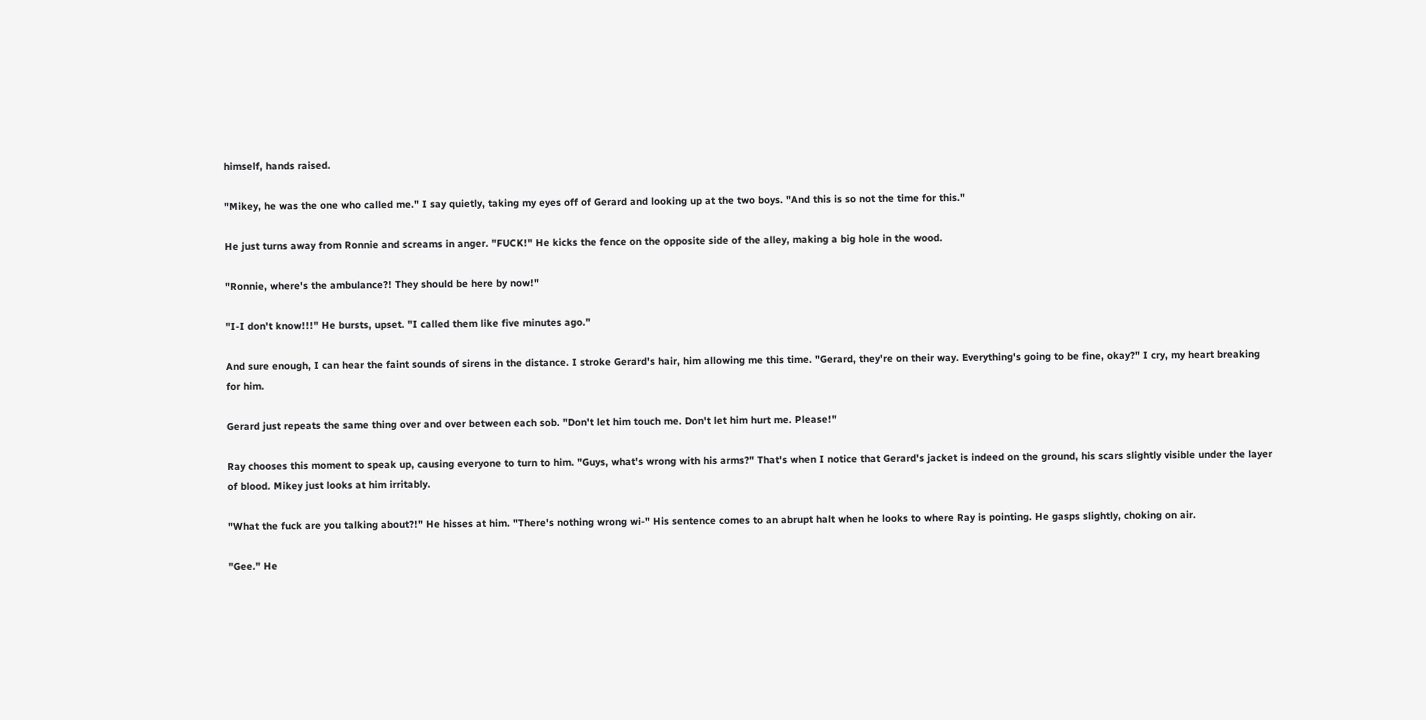himself, hands raised.

"Mikey, he was the one who called me." I say quietly, taking my eyes off of Gerard and looking up at the two boys. "And this is so not the time for this."

He just turns away from Ronnie and screams in anger. "FUCK!" He kicks the fence on the opposite side of the alley, making a big hole in the wood.

"Ronnie, where's the ambulance?! They should be here by now!"

"I-I don't know!!!" He bursts, upset. "I called them like five minutes ago."

And sure enough, I can hear the faint sounds of sirens in the distance. I stroke Gerard's hair, him allowing me this time. "Gerard, they're on their way. Everything's going to be fine, okay?" I cry, my heart breaking for him.

Gerard just repeats the same thing over and over between each sob. "Don't let him touch me. Don't let him hurt me. Please!"

Ray chooses this moment to speak up, causing everyone to turn to him. "Guys, what's wrong with his arms?" That's when I notice that Gerard's jacket is indeed on the ground, his scars slightly visible under the layer of blood. Mikey just looks at him irritably.

"What the fuck are you talking about?!" He hisses at him. "There's nothing wrong wi-" His sentence comes to an abrupt halt when he looks to where Ray is pointing. He gasps slightly, choking on air.

"Gee." He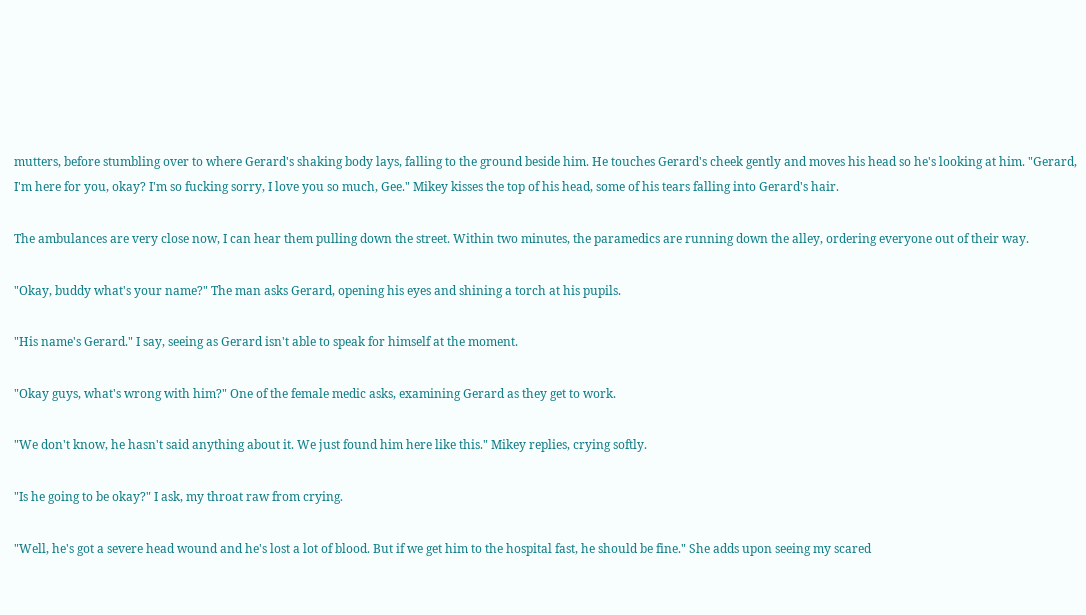mutters, before stumbling over to where Gerard's shaking body lays, falling to the ground beside him. He touches Gerard's cheek gently and moves his head so he's looking at him. "Gerard, I'm here for you, okay? I'm so fucking sorry, I love you so much, Gee." Mikey kisses the top of his head, some of his tears falling into Gerard's hair.

The ambulances are very close now, I can hear them pulling down the street. Within two minutes, the paramedics are running down the alley, ordering everyone out of their way.

"Okay, buddy what's your name?" The man asks Gerard, opening his eyes and shining a torch at his pupils.

"His name's Gerard." I say, seeing as Gerard isn't able to speak for himself at the moment.

"Okay guys, what's wrong with him?" One of the female medic asks, examining Gerard as they get to work.

"We don't know, he hasn't said anything about it. We just found him here like this." Mikey replies, crying softly.

"Is he going to be okay?" I ask, my throat raw from crying.

"Well, he's got a severe head wound and he's lost a lot of blood. But if we get him to the hospital fast, he should be fine." She adds upon seeing my scared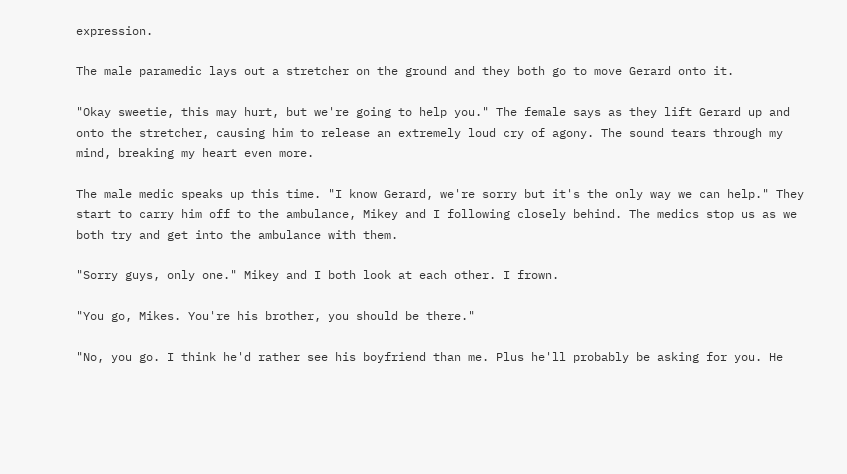expression.

The male paramedic lays out a stretcher on the ground and they both go to move Gerard onto it.

"Okay sweetie, this may hurt, but we're going to help you." The female says as they lift Gerard up and onto the stretcher, causing him to release an extremely loud cry of agony. The sound tears through my mind, breaking my heart even more.

The male medic speaks up this time. "I know Gerard, we're sorry but it's the only way we can help." They start to carry him off to the ambulance, Mikey and I following closely behind. The medics stop us as we both try and get into the ambulance with them.

"Sorry guys, only one." Mikey and I both look at each other. I frown.

"You go, Mikes. You're his brother, you should be there."

"No, you go. I think he'd rather see his boyfriend than me. Plus he'll probably be asking for you. He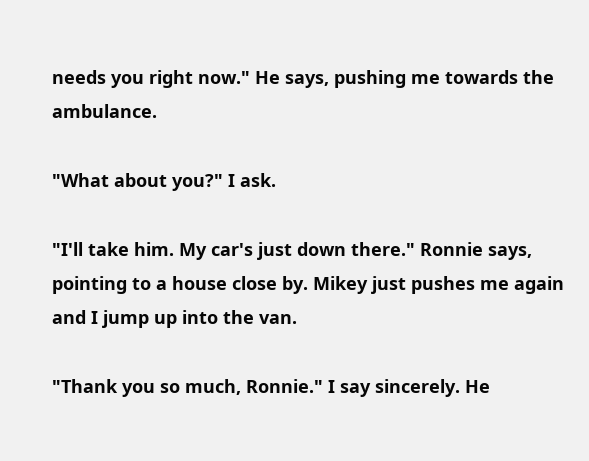needs you right now." He says, pushing me towards the ambulance.

"What about you?" I ask.

"I'll take him. My car's just down there." Ronnie says, pointing to a house close by. Mikey just pushes me again and I jump up into the van.

"Thank you so much, Ronnie." I say sincerely. He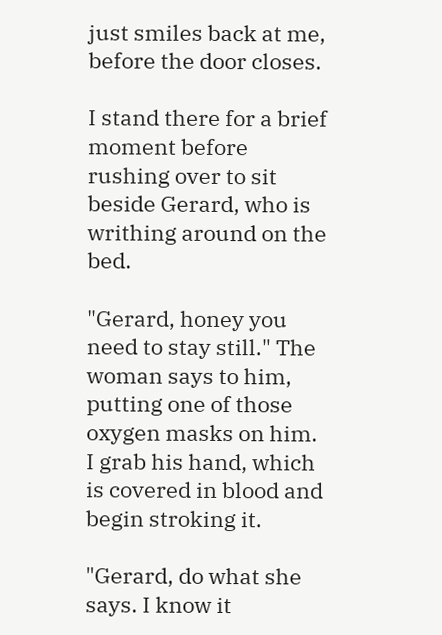just smiles back at me, before the door closes.

I stand there for a brief moment before rushing over to sit beside Gerard, who is writhing around on the bed.

"Gerard, honey you need to stay still." The woman says to him, putting one of those oxygen masks on him. I grab his hand, which is covered in blood and begin stroking it.

"Gerard, do what she says. I know it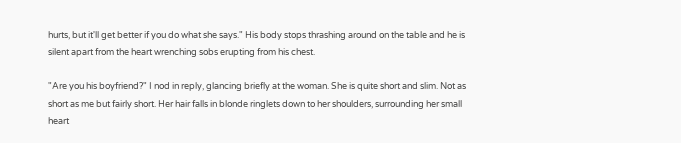hurts, but it'll get better if you do what she says." His body stops thrashing around on the table and he is silent apart from the heart wrenching sobs erupting from his chest.

"Are you his boyfriend?" I nod in reply, glancing briefly at the woman. She is quite short and slim. Not as short as me but fairly short. Her hair falls in blonde ringlets down to her shoulders, surrounding her small heart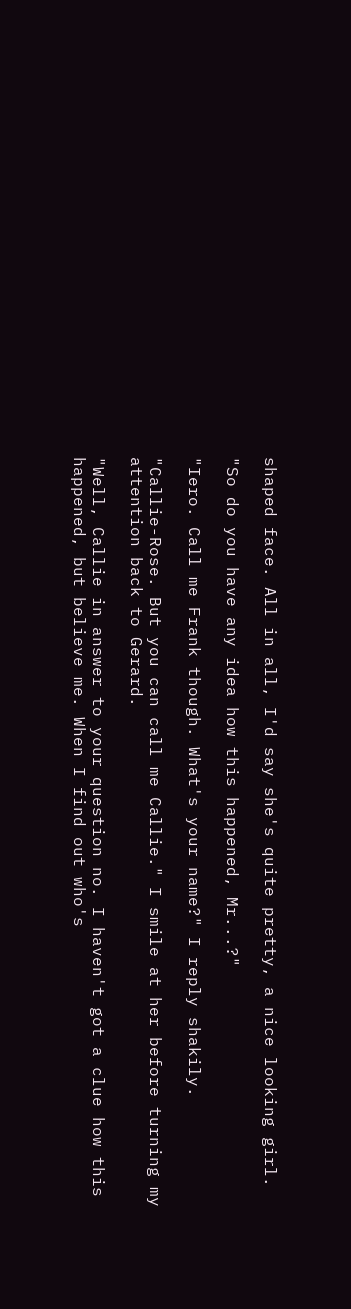shaped face. All in all, I'd say she's quite pretty, a nice looking girl.

"So do you have any idea how this happened, Mr...?"

"Iero. Call me Frank though. What's your name?" I reply shakily.

"Callie-Rose. But you can call me Callie." I smile at her before turning my attention back to Gerard.

"Well, Callie in answer to your question no. I haven't got a clue how this happened, but believe me. When I find out who's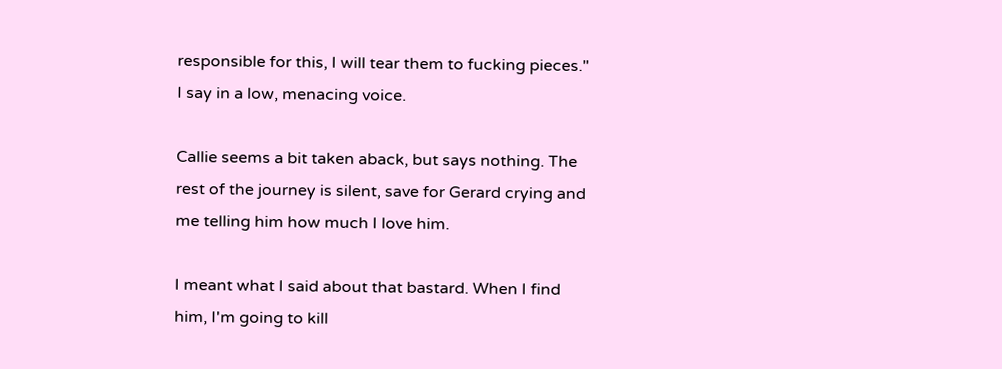responsible for this, I will tear them to fucking pieces." I say in a low, menacing voice.

Callie seems a bit taken aback, but says nothing. The rest of the journey is silent, save for Gerard crying and me telling him how much I love him.

I meant what I said about that bastard. When I find him, I'm going to kill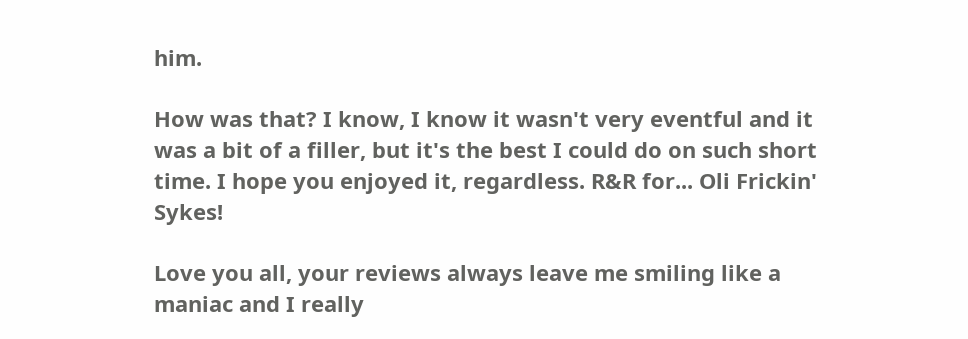him.

How was that? I know, I know it wasn't very eventful and it was a bit of a filler, but it's the best I could do on such short time. I hope you enjoyed it, regardless. R&R for... Oli Frickin' Sykes!

Love you all, your reviews always leave me smiling like a maniac and I really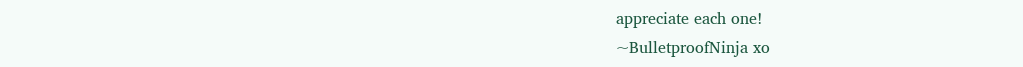appreciate each one!
~BulletproofNinja xo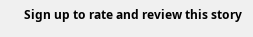Sign up to rate and review this story